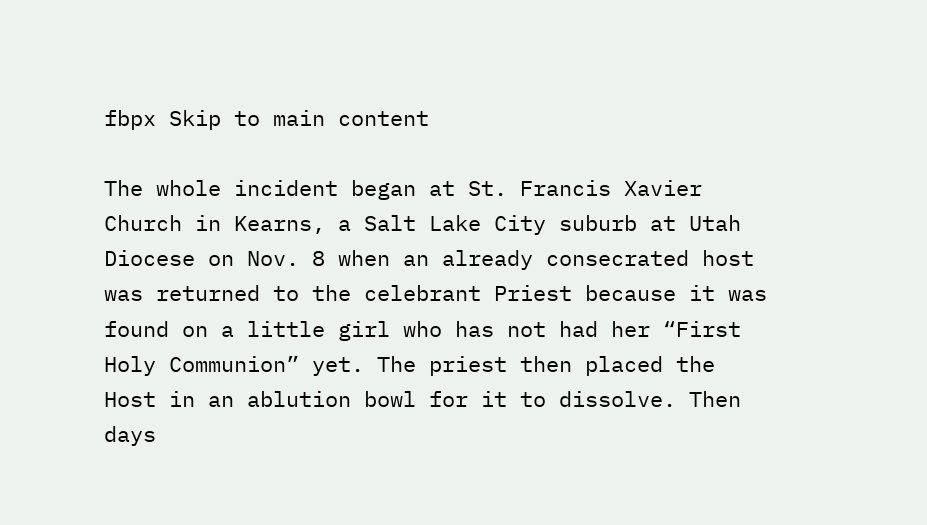fbpx Skip to main content

The whole incident began at St. Francis Xavier Church in Kearns, a Salt Lake City suburb at Utah Diocese on Nov. 8 when an already consecrated host was returned to the celebrant Priest because it was found on a little girl who has not had her “First Holy Communion” yet. The priest then placed the Host in an ablution bowl for it to dissolve. Then days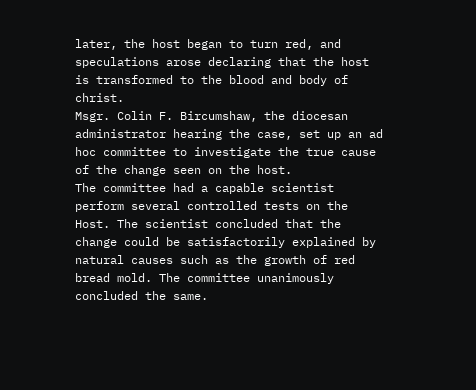later, the host began to turn red, and speculations arose declaring that the host is transformed to the blood and body of christ.
Msgr. Colin F. Bircumshaw, the diocesan administrator hearing the case, set up an ad hoc committee to investigate the true cause of the change seen on the host.
The committee had a capable scientist perform several controlled tests on the Host. The scientist concluded that the change could be satisfactorily explained by natural causes such as the growth of red bread mold. The committee unanimously concluded the same.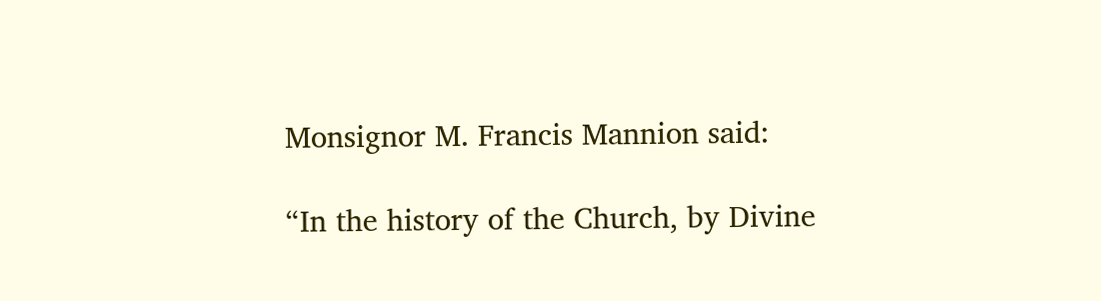Monsignor M. Francis Mannion said:

“In the history of the Church, by Divine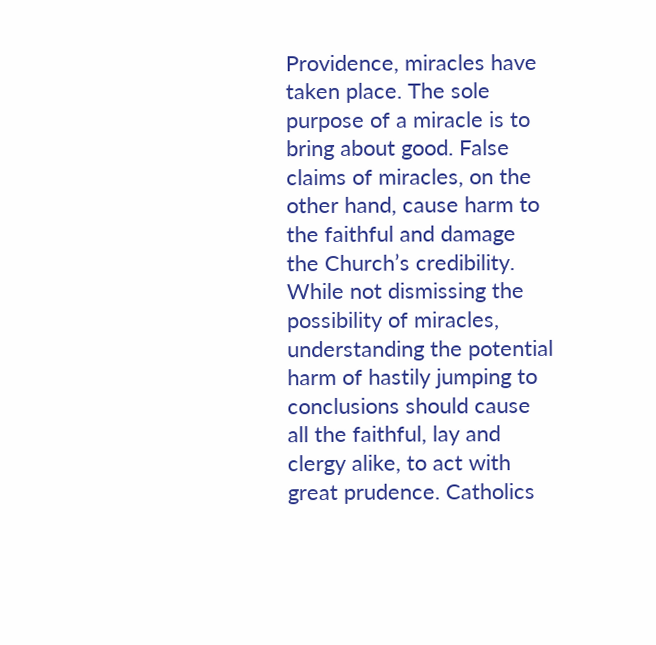Providence, miracles have taken place. The sole purpose of a miracle is to bring about good. False claims of miracles, on the other hand, cause harm to the faithful and damage the Church’s credibility. While not dismissing the possibility of miracles, understanding the potential harm of hastily jumping to conclusions should cause all the faithful, lay and clergy alike, to act with great prudence. Catholics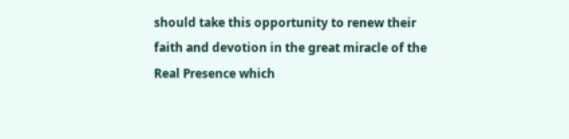should take this opportunity to renew their faith and devotion in the great miracle of the Real Presence which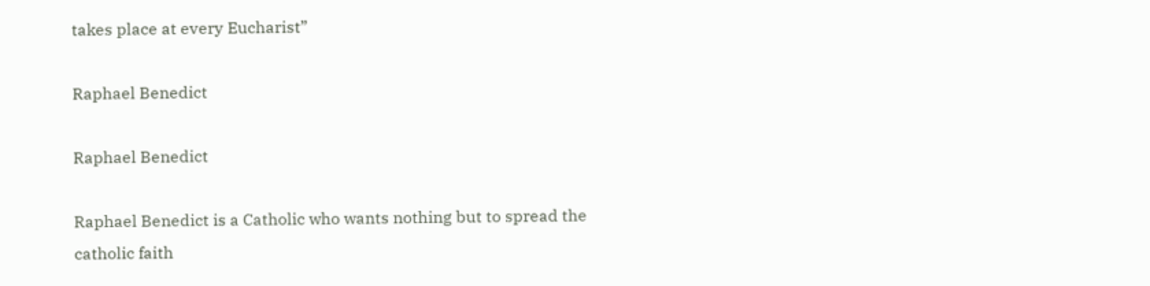takes place at every Eucharist”

Raphael Benedict

Raphael Benedict

Raphael Benedict is a Catholic who wants nothing but to spread the catholic faith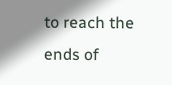to reach the ends of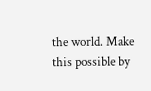the world. Make this possible by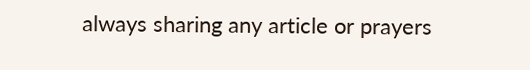always sharing any article or prayers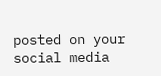posted on your social media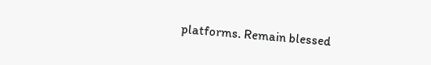platforms. Remain blessed